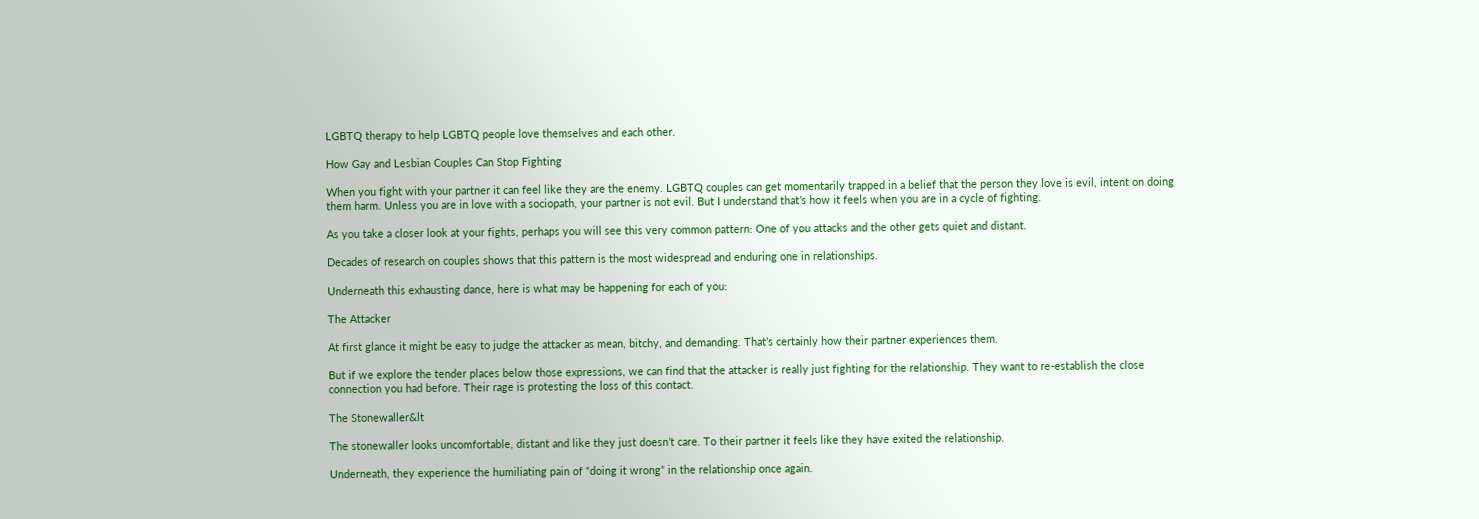LGBTQ therapy to help LGBTQ people love themselves and each other.

How Gay and Lesbian Couples Can Stop Fighting

When you fight with your partner it can feel like they are the enemy. LGBTQ couples can get momentarily trapped in a belief that the person they love is evil, intent on doing them harm. Unless you are in love with a sociopath, your partner is not evil. But I understand that’s how it feels when you are in a cycle of fighting.

As you take a closer look at your fights, perhaps you will see this very common pattern: One of you attacks and the other gets quiet and distant.

Decades of research on couples shows that this pattern is the most widespread and enduring one in relationships.

Underneath this exhausting dance, here is what may be happening for each of you:

The Attacker

At first glance it might be easy to judge the attacker as mean, bitchy, and demanding. That’s certainly how their partner experiences them.

But if we explore the tender places below those expressions, we can find that the attacker is really just fighting for the relationship. They want to re-establish the close connection you had before. Their rage is protesting the loss of this contact.

The Stonewaller&lt

The stonewaller looks uncomfortable, distant and like they just doesn’t care. To their partner it feels like they have exited the relationship.

Underneath, they experience the humiliating pain of “doing it wrong” in the relationship once again.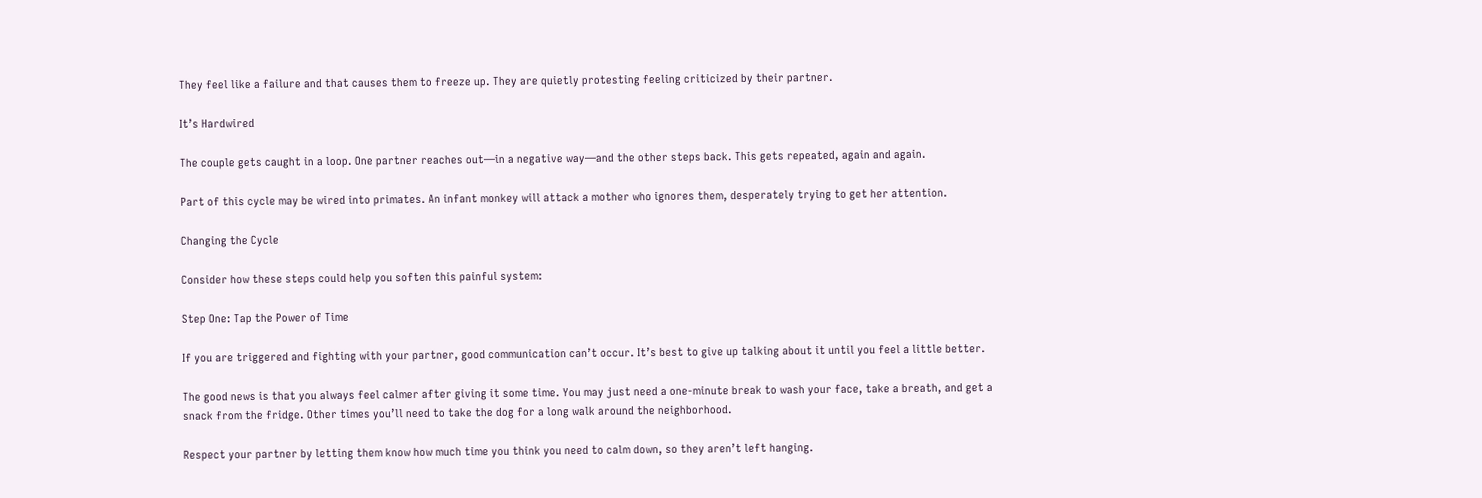They feel like a failure and that causes them to freeze up. They are quietly protesting feeling criticized by their partner.

It’s Hardwired

The couple gets caught in a loop. One partner reaches out—in a negative way—and the other steps back. This gets repeated, again and again.

Part of this cycle may be wired into primates. An infant monkey will attack a mother who ignores them, desperately trying to get her attention.

Changing the Cycle

Consider how these steps could help you soften this painful system:

Step One: Tap the Power of Time

If you are triggered and fighting with your partner, good communication can’t occur. It’s best to give up talking about it until you feel a little better.

The good news is that you always feel calmer after giving it some time. You may just need a one-minute break to wash your face, take a breath, and get a snack from the fridge. Other times you’ll need to take the dog for a long walk around the neighborhood.

Respect your partner by letting them know how much time you think you need to calm down, so they aren’t left hanging.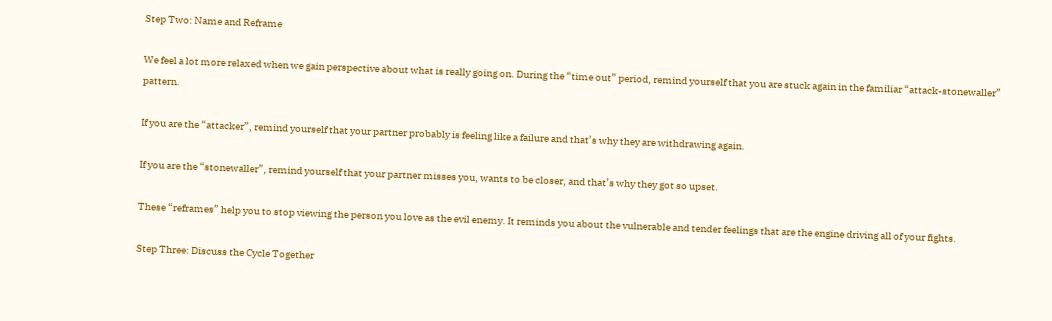Step Two: Name and Reframe

We feel a lot more relaxed when we gain perspective about what is really going on. During the “time out” period, remind yourself that you are stuck again in the familiar “attack-stonewaller” pattern.

If you are the “attacker”, remind yourself that your partner probably is feeling like a failure and that’s why they are withdrawing again.

If you are the “stonewaller”, remind yourself that your partner misses you, wants to be closer, and that’s why they got so upset.

These “reframes” help you to stop viewing the person you love as the evil enemy. It reminds you about the vulnerable and tender feelings that are the engine driving all of your fights.

Step Three: Discuss the Cycle Together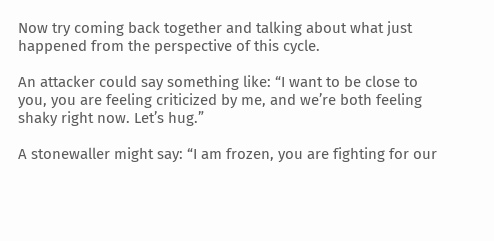Now try coming back together and talking about what just happened from the perspective of this cycle.

An attacker could say something like: “I want to be close to you, you are feeling criticized by me, and we’re both feeling shaky right now. Let’s hug.”

A stonewaller might say: “I am frozen, you are fighting for our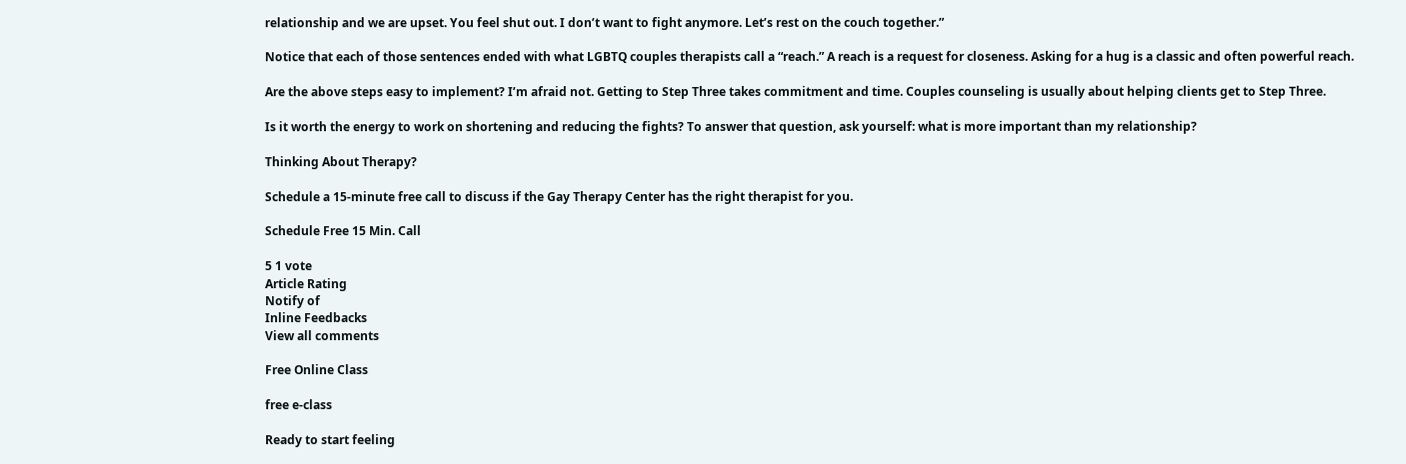relationship and we are upset. You feel shut out. I don’t want to fight anymore. Let’s rest on the couch together.”

Notice that each of those sentences ended with what LGBTQ couples therapists call a “reach.” A reach is a request for closeness. Asking for a hug is a classic and often powerful reach.

Are the above steps easy to implement? I’m afraid not. Getting to Step Three takes commitment and time. Couples counseling is usually about helping clients get to Step Three.

Is it worth the energy to work on shortening and reducing the fights? To answer that question, ask yourself: what is more important than my relationship?

Thinking About Therapy?

Schedule a 15-minute free call to discuss if the Gay Therapy Center has the right therapist for you.

Schedule Free 15 Min. Call

5 1 vote
Article Rating
Notify of
Inline Feedbacks
View all comments

Free Online Class

free e-class

Ready to start feeling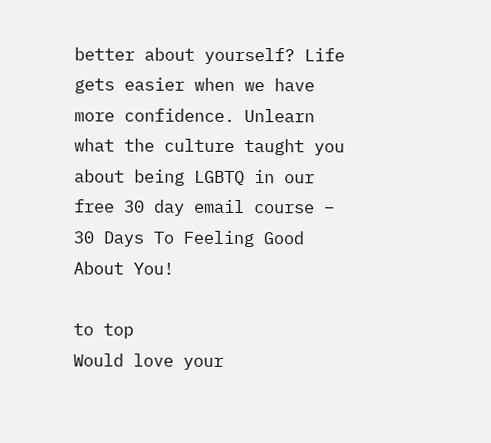better about yourself? Life gets easier when we have more confidence. Unlearn what the culture taught you about being LGBTQ in our free 30 day email course – 30 Days To Feeling Good About You!

to top
Would love your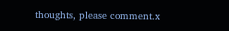thoughts, please comment.x